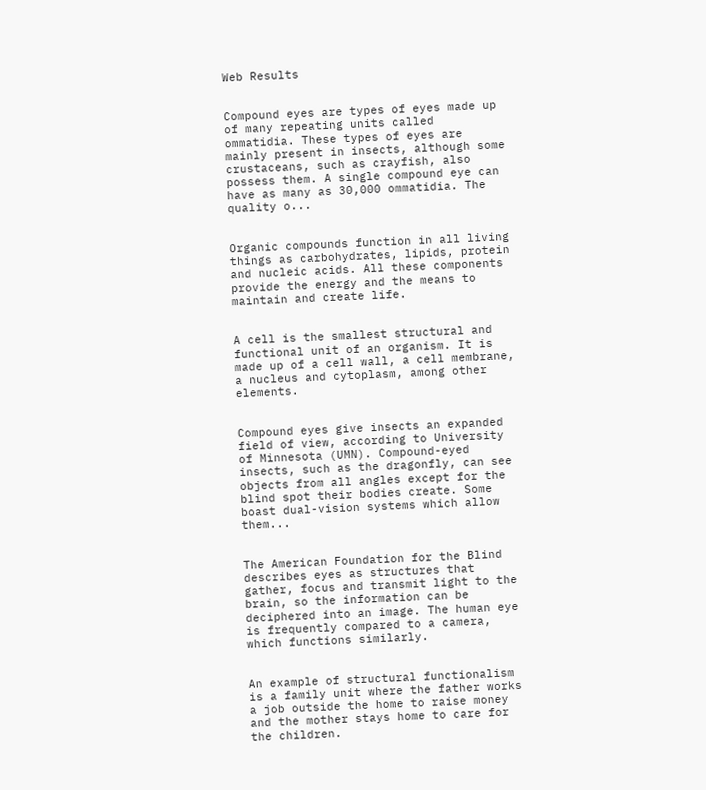Web Results


Compound eyes are types of eyes made up of many repeating units called ommatidia. These types of eyes are mainly present in insects, although some crustaceans, such as crayfish, also possess them. A single compound eye can have as many as 30,000 ommatidia. The quality o...


Organic compounds function in all living things as carbohydrates, lipids, protein and nucleic acids. All these components provide the energy and the means to maintain and create life.


A cell is the smallest structural and functional unit of an organism. It is made up of a cell wall, a cell membrane, a nucleus and cytoplasm, among other elements.


Compound eyes give insects an expanded field of view, according to University of Minnesota (UMN). Compound-eyed insects, such as the dragonfly, can see objects from all angles except for the blind spot their bodies create. Some boast dual-vision systems which allow them...


The American Foundation for the Blind describes eyes as structures that gather, focus and transmit light to the brain, so the information can be deciphered into an image. The human eye is frequently compared to a camera, which functions similarly.


An example of structural functionalism is a family unit where the father works a job outside the home to raise money and the mother stays home to care for the children.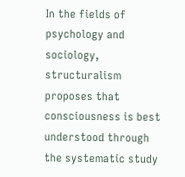In the fields of psychology and sociology, structuralism proposes that consciousness is best understood through the systematic study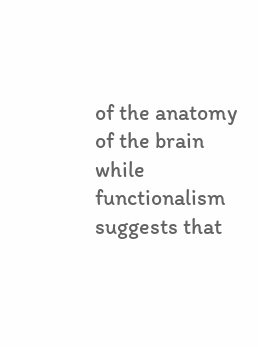of the anatomy of the brain while functionalism suggests that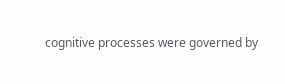cognitive processes were governed by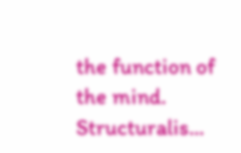the function of the mind. Structuralis...